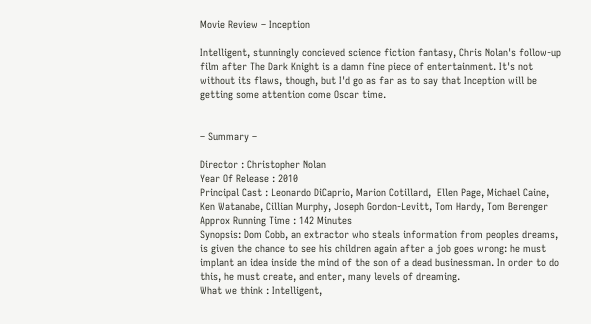Movie Review – Inception

Intelligent, stunningly concieved science fiction fantasy, Chris Nolan's follow-up film after The Dark Knight is a damn fine piece of entertainment. It's not without its flaws, though, but I'd go as far as to say that Inception will be getting some attention come Oscar time.


– Summary –

Director : Christopher Nolan
Year Of Release : 2010
Principal Cast : Leonardo DiCaprio, Marion Cotillard,  Ellen Page, Michael Caine, Ken Watanabe, Cillian Murphy, Joseph Gordon-Levitt, Tom Hardy, Tom Berenger
Approx Running Time : 142 Minutes
Synopsis: Dom Cobb, an extractor who steals information from peoples dreams, is given the chance to see his children again after a job goes wrong: he must implant an idea inside the mind of the son of a dead businessman. In order to do this, he must create, and enter, many levels of dreaming.
What we think : Intelligent,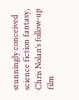stunningly conceived science fiction fantasy, Chris Nolan’s follow-up film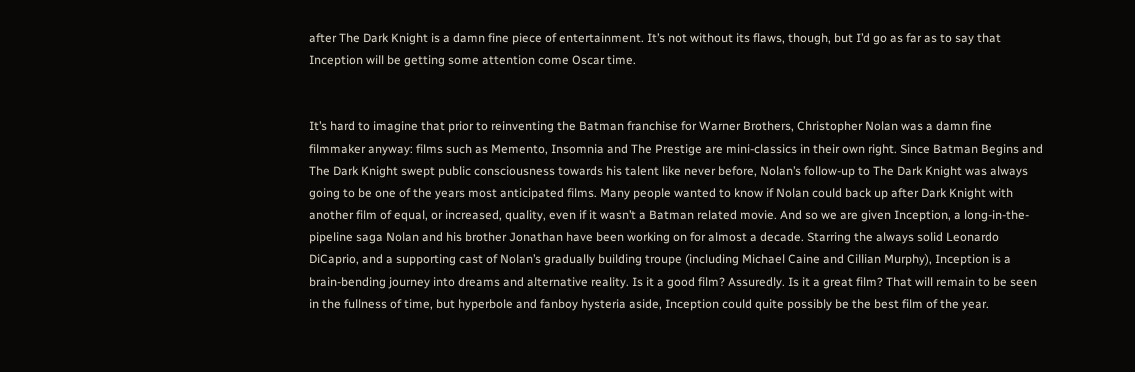after The Dark Knight is a damn fine piece of entertainment. It’s not without its flaws, though, but I’d go as far as to say that Inception will be getting some attention come Oscar time.


It’s hard to imagine that prior to reinventing the Batman franchise for Warner Brothers, Christopher Nolan was a damn fine filmmaker anyway: films such as Memento, Insomnia and The Prestige are mini-classics in their own right. Since Batman Begins and The Dark Knight swept public consciousness towards his talent like never before, Nolan’s follow-up to The Dark Knight was always going to be one of the years most anticipated films. Many people wanted to know if Nolan could back up after Dark Knight with another film of equal, or increased, quality, even if it wasn’t a Batman related movie. And so we are given Inception, a long-in-the-pipeline saga Nolan and his brother Jonathan have been working on for almost a decade. Starring the always solid Leonardo DiCaprio, and a supporting cast of Nolan’s gradually building troupe (including Michael Caine and Cillian Murphy), Inception is a brain-bending journey into dreams and alternative reality. Is it a good film? Assuredly. Is it a great film? That will remain to be seen in the fullness of time, but hyperbole and fanboy hysteria aside, Inception could quite possibly be the best film of the year.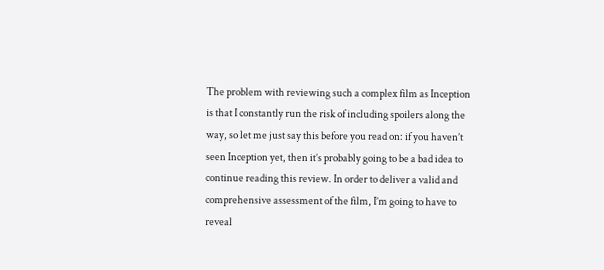The problem with reviewing such a complex film as Inception is that I constantly run the risk of including spoilers along the way, so let me just say this before you read on: if you haven’t seen Inception yet, then it’s probably going to be a bad idea to continue reading this review. In order to deliver a valid and comprehensive assessment of the film, I’m going to have to reveal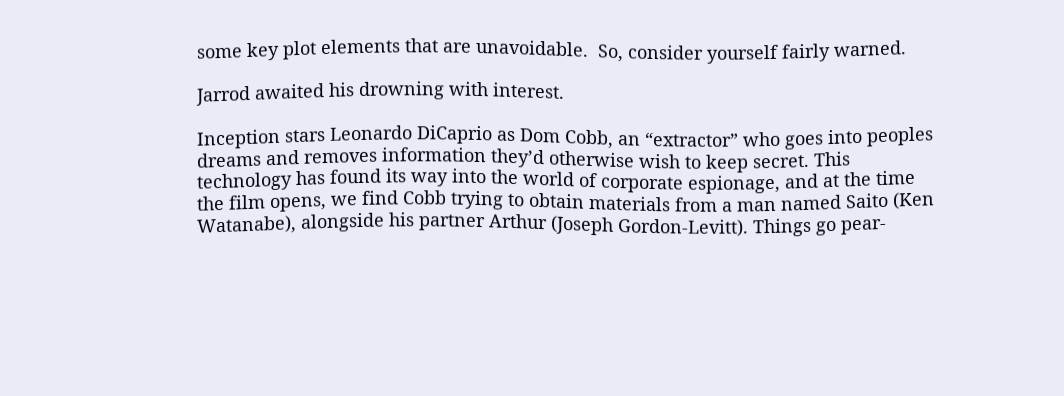some key plot elements that are unavoidable.  So, consider yourself fairly warned.

Jarrod awaited his drowning with interest.

Inception stars Leonardo DiCaprio as Dom Cobb, an “extractor” who goes into peoples dreams and removes information they’d otherwise wish to keep secret. This technology has found its way into the world of corporate espionage, and at the time the film opens, we find Cobb trying to obtain materials from a man named Saito (Ken Watanabe), alongside his partner Arthur (Joseph Gordon-Levitt). Things go pear-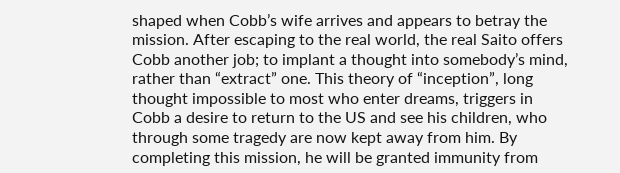shaped when Cobb’s wife arrives and appears to betray the mission. After escaping to the real world, the real Saito offers Cobb another job; to implant a thought into somebody’s mind, rather than “extract” one. This theory of “inception”, long thought impossible to most who enter dreams, triggers in Cobb a desire to return to the US and see his children, who through some tragedy are now kept away from him. By completing this mission, he will be granted immunity from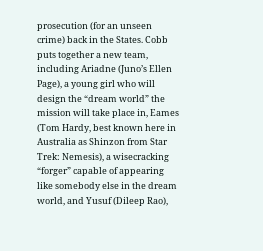prosecution (for an unseen crime) back in the States. Cobb puts together a new team, including Ariadne (Juno’s Ellen Page), a young girl who will design the “dream world” the mission will take place in, Eames (Tom Hardy, best known here in Australia as Shinzon from Star Trek: Nemesis), a wisecracking “forger” capable of appearing like somebody else in the dream world, and Yusuf (Dileep Rao),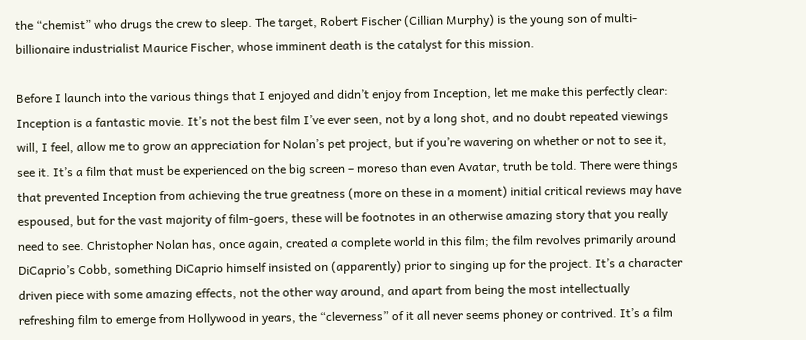the “chemist” who drugs the crew to sleep. The target, Robert Fischer (Cillian Murphy) is the young son of multi-billionaire industrialist Maurice Fischer, whose imminent death is the catalyst for this mission.

Before I launch into the various things that I enjoyed and didn’t enjoy from Inception, let me make this perfectly clear: Inception is a fantastic movie. It’s not the best film I’ve ever seen, not by a long shot, and no doubt repeated viewings will, I feel, allow me to grow an appreciation for Nolan’s pet project, but if you’re wavering on whether or not to see it, see it. It’s a film that must be experienced on the big screen – moreso than even Avatar, truth be told. There were things that prevented Inception from achieving the true greatness (more on these in a moment) initial critical reviews may have espoused, but for the vast majority of film-goers, these will be footnotes in an otherwise amazing story that you really need to see. Christopher Nolan has, once again, created a complete world in this film; the film revolves primarily around DiCaprio’s Cobb, something DiCaprio himself insisted on (apparently) prior to singing up for the project. It’s a character driven piece with some amazing effects, not the other way around, and apart from being the most intellectually refreshing film to emerge from Hollywood in years, the “cleverness” of it all never seems phoney or contrived. It’s a film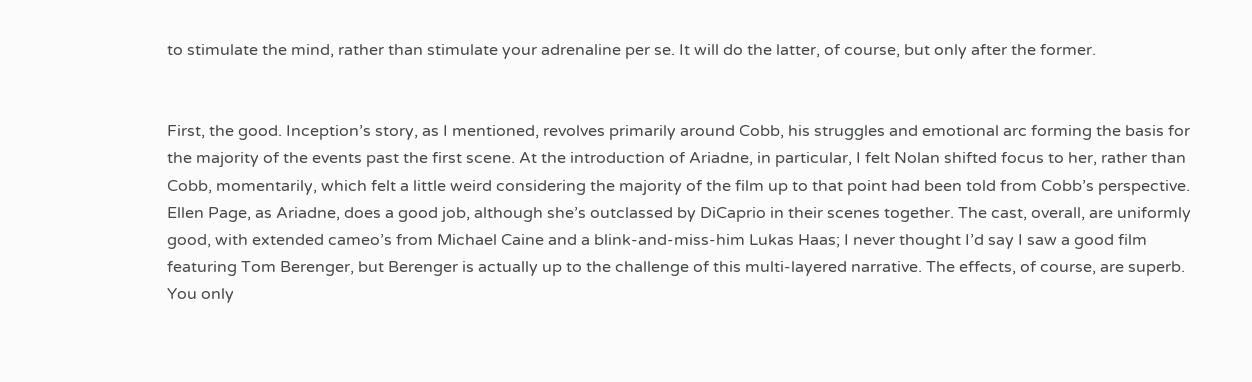to stimulate the mind, rather than stimulate your adrenaline per se. It will do the latter, of course, but only after the former.


First, the good. Inception’s story, as I mentioned, revolves primarily around Cobb, his struggles and emotional arc forming the basis for the majority of the events past the first scene. At the introduction of Ariadne, in particular, I felt Nolan shifted focus to her, rather than Cobb, momentarily, which felt a little weird considering the majority of the film up to that point had been told from Cobb’s perspective. Ellen Page, as Ariadne, does a good job, although she’s outclassed by DiCaprio in their scenes together. The cast, overall, are uniformly good, with extended cameo’s from Michael Caine and a blink-and-miss-him Lukas Haas; I never thought I’d say I saw a good film featuring Tom Berenger, but Berenger is actually up to the challenge of this multi-layered narrative. The effects, of course, are superb. You only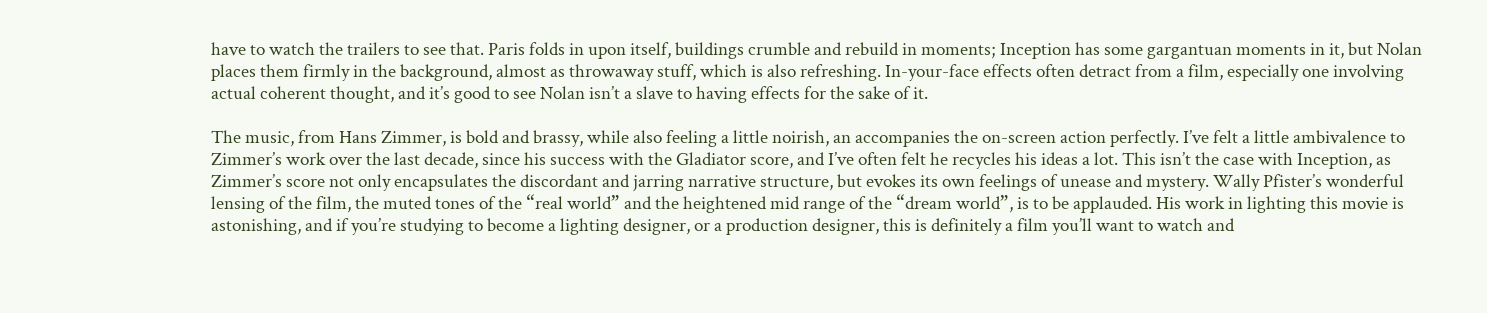have to watch the trailers to see that. Paris folds in upon itself, buildings crumble and rebuild in moments; Inception has some gargantuan moments in it, but Nolan places them firmly in the background, almost as throwaway stuff, which is also refreshing. In-your-face effects often detract from a film, especially one involving actual coherent thought, and it’s good to see Nolan isn’t a slave to having effects for the sake of it.

The music, from Hans Zimmer, is bold and brassy, while also feeling a little noirish, an accompanies the on-screen action perfectly. I’ve felt a little ambivalence to Zimmer’s work over the last decade, since his success with the Gladiator score, and I’ve often felt he recycles his ideas a lot. This isn’t the case with Inception, as Zimmer’s score not only encapsulates the discordant and jarring narrative structure, but evokes its own feelings of unease and mystery. Wally Pfister’s wonderful lensing of the film, the muted tones of the “real world” and the heightened mid range of the “dream world”, is to be applauded. His work in lighting this movie is astonishing, and if you’re studying to become a lighting designer, or a production designer, this is definitely a film you’ll want to watch and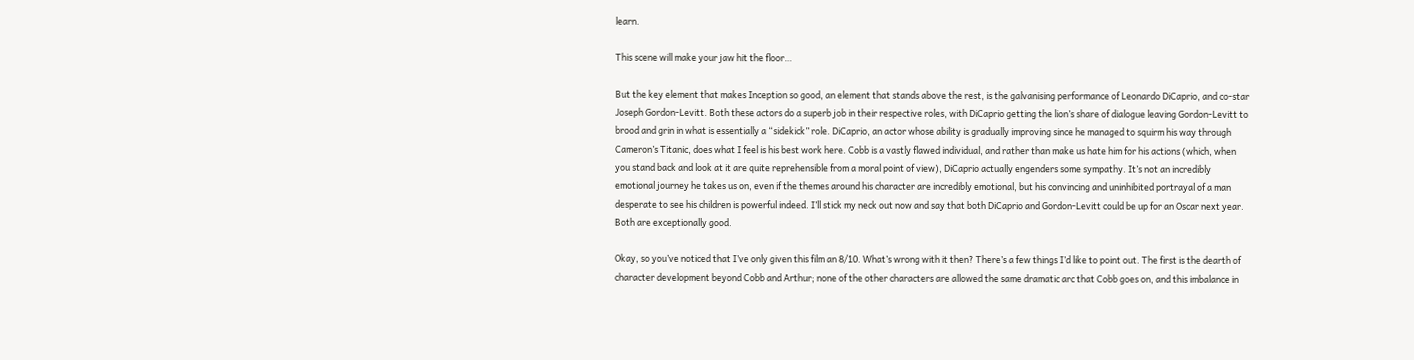learn.

This scene will make your jaw hit the floor…

But the key element that makes Inception so good, an element that stands above the rest, is the galvanising performance of Leonardo DiCaprio, and co-star Joseph Gordon-Levitt. Both these actors do a superb job in their respective roles, with DiCaprio getting the lion’s share of dialogue leaving Gordon-Levitt to brood and grin in what is essentially a “sidekick” role. DiCaprio, an actor whose ability is gradually improving since he managed to squirm his way through Cameron’s Titanic, does what I feel is his best work here. Cobb is a vastly flawed individual, and rather than make us hate him for his actions (which, when you stand back and look at it are quite reprehensible from a moral point of view), DiCaprio actually engenders some sympathy. It’s not an incredibly emotional journey he takes us on, even if the themes around his character are incredibly emotional, but his convincing and uninhibited portrayal of a man desperate to see his children is powerful indeed. I’ll stick my neck out now and say that both DiCaprio and Gordon-Levitt could be up for an Oscar next year. Both are exceptionally good.

Okay, so you’ve noticed that I’ve only given this film an 8/10. What’s wrong with it then? There’s a few things I’d like to point out. The first is the dearth of character development beyond Cobb and Arthur; none of the other characters are allowed the same dramatic arc that Cobb goes on, and this imbalance in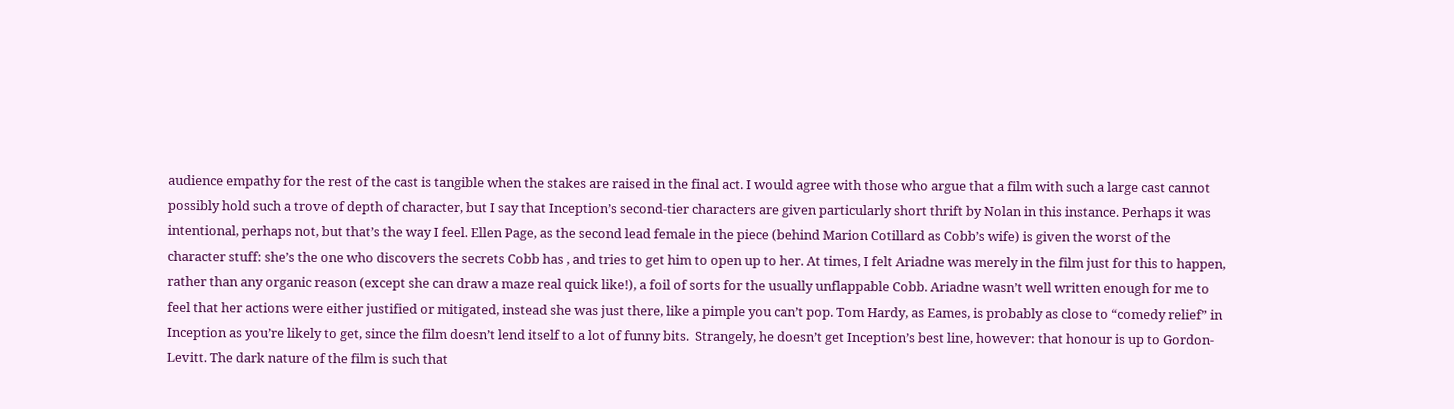audience empathy for the rest of the cast is tangible when the stakes are raised in the final act. I would agree with those who argue that a film with such a large cast cannot possibly hold such a trove of depth of character, but I say that Inception’s second-tier characters are given particularly short thrift by Nolan in this instance. Perhaps it was intentional, perhaps not, but that’s the way I feel. Ellen Page, as the second lead female in the piece (behind Marion Cotillard as Cobb’s wife) is given the worst of the character stuff: she’s the one who discovers the secrets Cobb has , and tries to get him to open up to her. At times, I felt Ariadne was merely in the film just for this to happen, rather than any organic reason (except she can draw a maze real quick like!), a foil of sorts for the usually unflappable Cobb. Ariadne wasn’t well written enough for me to feel that her actions were either justified or mitigated, instead she was just there, like a pimple you can’t pop. Tom Hardy, as Eames, is probably as close to “comedy relief” in Inception as you’re likely to get, since the film doesn’t lend itself to a lot of funny bits.  Strangely, he doesn’t get Inception’s best line, however: that honour is up to Gordon-Levitt. The dark nature of the film is such that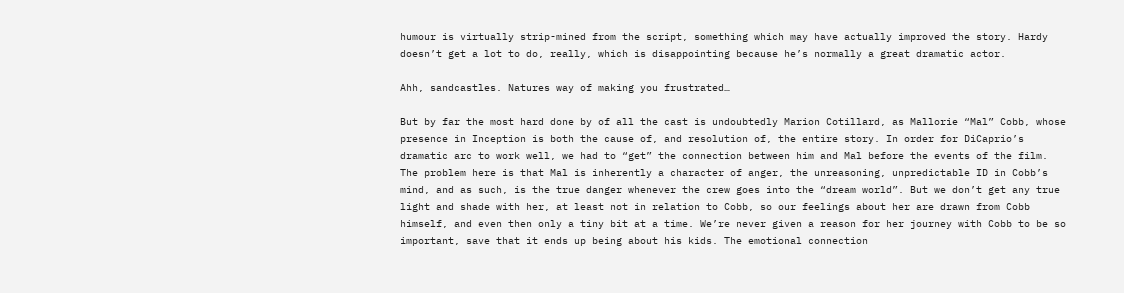humour is virtually strip-mined from the script, something which may have actually improved the story. Hardy doesn’t get a lot to do, really, which is disappointing because he’s normally a great dramatic actor.

Ahh, sandcastles. Natures way of making you frustrated…

But by far the most hard done by of all the cast is undoubtedly Marion Cotillard, as Mallorie “Mal” Cobb, whose presence in Inception is both the cause of, and resolution of, the entire story. In order for DiCaprio’s dramatic arc to work well, we had to “get” the connection between him and Mal before the events of the film. The problem here is that Mal is inherently a character of anger, the unreasoning, unpredictable ID in Cobb’s mind, and as such, is the true danger whenever the crew goes into the “dream world”. But we don’t get any true light and shade with her, at least not in relation to Cobb, so our feelings about her are drawn from Cobb himself, and even then only a tiny bit at a time. We’re never given a reason for her journey with Cobb to be so important, save that it ends up being about his kids. The emotional connection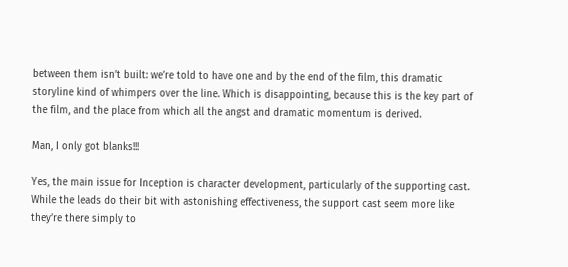between them isn’t built: we’re told to have one and by the end of the film, this dramatic storyline kind of whimpers over the line. Which is disappointing, because this is the key part of the film, and the place from which all the angst and dramatic momentum is derived.

Man, I only got blanks!!!

Yes, the main issue for Inception is character development, particularly of the supporting cast. While the leads do their bit with astonishing effectiveness, the support cast seem more like they’re there simply to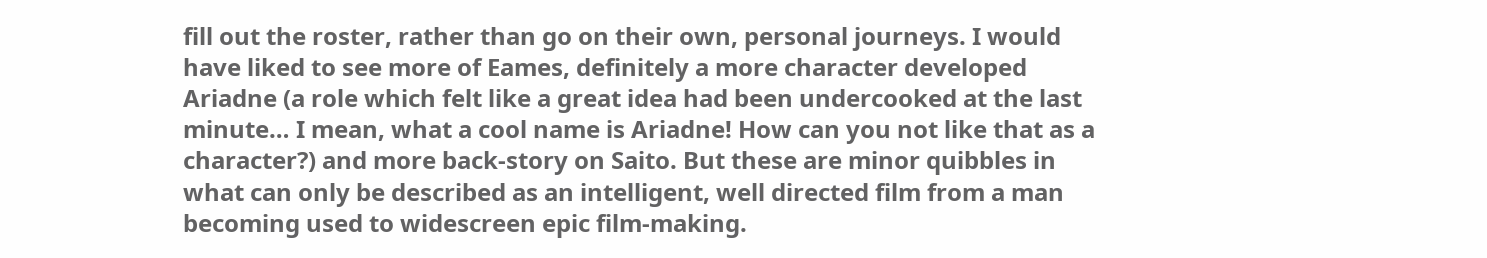fill out the roster, rather than go on their own, personal journeys. I would have liked to see more of Eames, definitely a more character developed Ariadne (a role which felt like a great idea had been undercooked at the last minute… I mean, what a cool name is Ariadne! How can you not like that as a character?) and more back-story on Saito. But these are minor quibbles in what can only be described as an intelligent, well directed film from a man becoming used to widescreen epic film-making.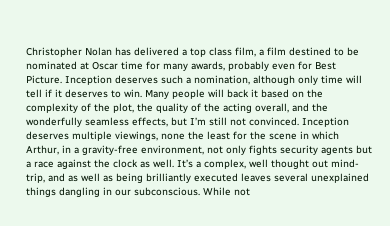Christopher Nolan has delivered a top class film, a film destined to be nominated at Oscar time for many awards, probably even for Best Picture. Inception deserves such a nomination, although only time will tell if it deserves to win. Many people will back it based on the complexity of the plot, the quality of the acting overall, and the wonderfully seamless effects, but I’m still not convinced. Inception deserves multiple viewings, none the least for the scene in which Arthur, in a gravity-free environment, not only fights security agents but a race against the clock as well. It’s a complex, well thought out mind-trip, and as well as being brilliantly executed leaves several unexplained things dangling in our subconscious. While not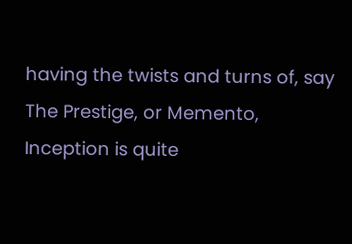having the twists and turns of, say The Prestige, or Memento, Inception is quite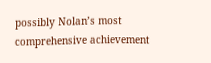possibly Nolan’s most comprehensive achievement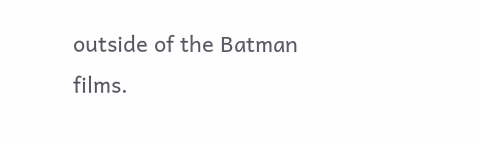outside of the Batman films.